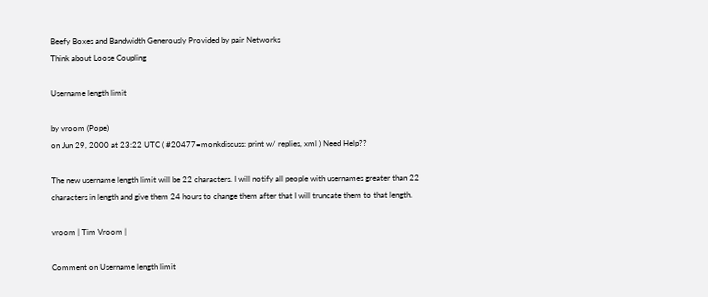Beefy Boxes and Bandwidth Generously Provided by pair Networks
Think about Loose Coupling

Username length limit

by vroom (Pope)
on Jun 29, 2000 at 23:22 UTC ( #20477=monkdiscuss: print w/ replies, xml ) Need Help??

The new username length limit will be 22 characters. I will notify all people with usernames greater than 22 characters in length and give them 24 hours to change them after that I will truncate them to that length.

vroom | Tim Vroom |

Comment on Username length limit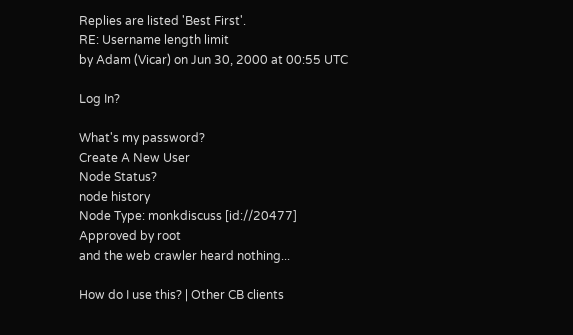Replies are listed 'Best First'.
RE: Username length limit
by Adam (Vicar) on Jun 30, 2000 at 00:55 UTC

Log In?

What's my password?
Create A New User
Node Status?
node history
Node Type: monkdiscuss [id://20477]
Approved by root
and the web crawler heard nothing...

How do I use this? | Other CB clients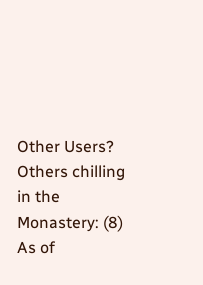Other Users?
Others chilling in the Monastery: (8)
As of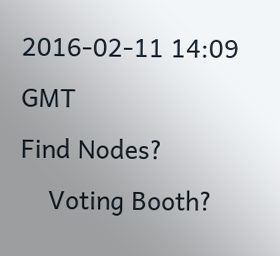2016-02-11 14:09 GMT
Find Nodes?
    Voting Booth?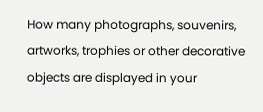How many photographs, souvenirs, artworks, trophies or other decorative objects are displayed in your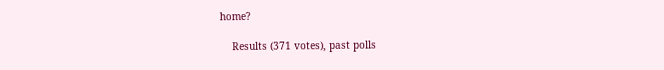home?

    Results (371 votes), past polls